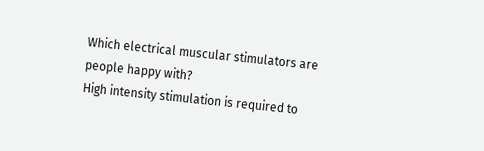Which electrical muscular stimulators are people happy with?
High intensity stimulation is required to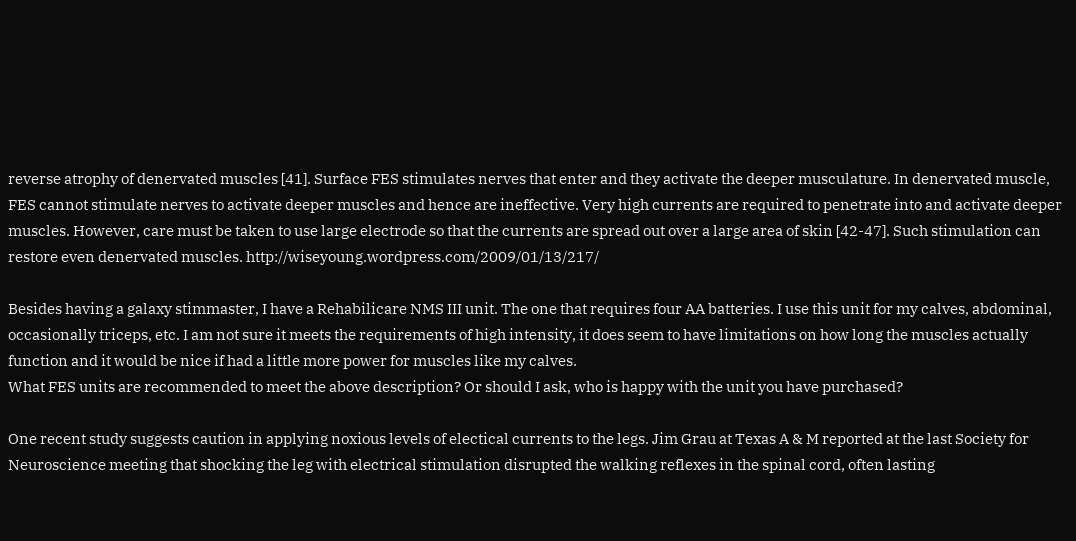reverse atrophy of denervated muscles [41]. Surface FES stimulates nerves that enter and they activate the deeper musculature. In denervated muscle, FES cannot stimulate nerves to activate deeper muscles and hence are ineffective. Very high currents are required to penetrate into and activate deeper muscles. However, care must be taken to use large electrode so that the currents are spread out over a large area of skin [42-47]. Such stimulation can restore even denervated muscles. http://wiseyoung.wordpress.com/2009/01/13/217/

Besides having a galaxy stimmaster, I have a Rehabilicare NMS III unit. The one that requires four AA batteries. I use this unit for my calves, abdominal, occasionally triceps, etc. I am not sure it meets the requirements of high intensity, it does seem to have limitations on how long the muscles actually function and it would be nice if had a little more power for muscles like my calves.
What FES units are recommended to meet the above description? Or should I ask, who is happy with the unit you have purchased?

One recent study suggests caution in applying noxious levels of electical currents to the legs. Jim Grau at Texas A & M reported at the last Society for Neuroscience meeting that shocking the leg with electrical stimulation disrupted the walking reflexes in the spinal cord, often lasting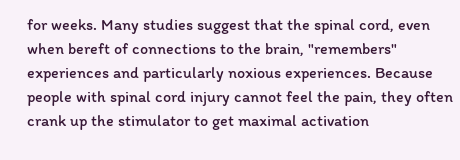for weeks. Many studies suggest that the spinal cord, even when bereft of connections to the brain, "remembers" experiences and particularly noxious experiences. Because people with spinal cord injury cannot feel the pain, they often crank up the stimulator to get maximal activation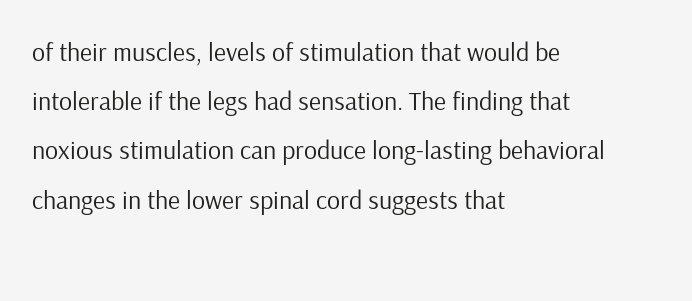of their muscles, levels of stimulation that would be intolerable if the legs had sensation. The finding that noxious stimulation can produce long-lasting behavioral changes in the lower spinal cord suggests that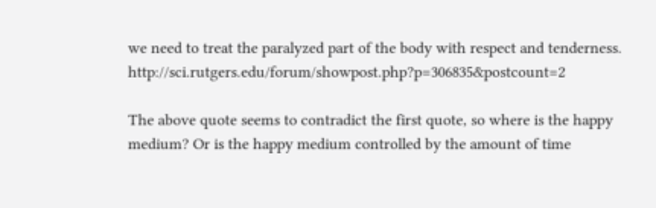we need to treat the paralyzed part of the body with respect and tenderness. http://sci.rutgers.edu/forum/showpost.php?p=306835&postcount=2

The above quote seems to contradict the first quote, so where is the happy medium? Or is the happy medium controlled by the amount of time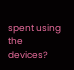spent using the devices?